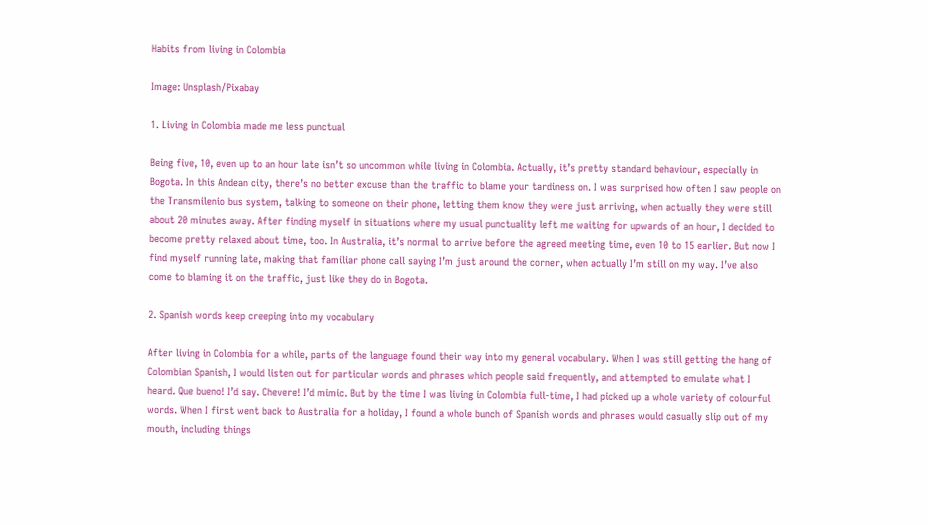Habits from living in Colombia

Image: Unsplash/Pixabay

1. Living in Colombia made me less punctual

Being five, 10, even up to an hour late isn’t so uncommon while living in Colombia. Actually, it’s pretty standard behaviour, especially in Bogota. In this Andean city, there’s no better excuse than the traffic to blame your tardiness on. I was surprised how often I saw people on the Transmilenio bus system, talking to someone on their phone, letting them know they were just arriving, when actually they were still about 20 minutes away. After finding myself in situations where my usual punctuality left me waiting for upwards of an hour, I decided to become pretty relaxed about time, too. In Australia, it’s normal to arrive before the agreed meeting time, even 10 to 15 earlier. But now I find myself running late, making that familiar phone call saying I’m just around the corner, when actually I’m still on my way. I’ve also come to blaming it on the traffic, just like they do in Bogota.

2. Spanish words keep creeping into my vocabulary

After living in Colombia for a while, parts of the language found their way into my general vocabulary. When I was still getting the hang of Colombian Spanish, I would listen out for particular words and phrases which people said frequently, and attempted to emulate what I heard. Que bueno! I’d say. Chevere! I’d mimic. But by the time I was living in Colombia full-time, I had picked up a whole variety of colourful words. When I first went back to Australia for a holiday, I found a whole bunch of Spanish words and phrases would casually slip out of my mouth, including things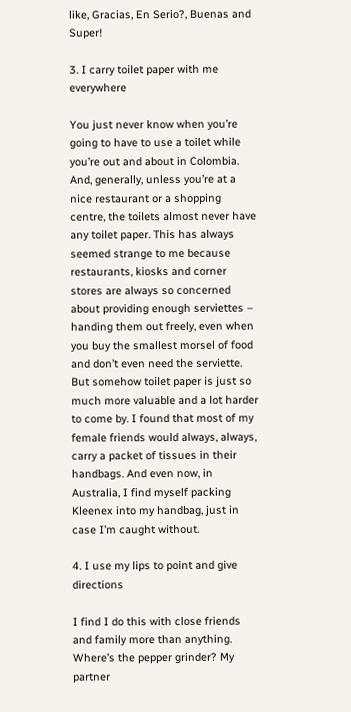like, Gracias, En Serio?, Buenas and Super!

3. I carry toilet paper with me everywhere

You just never know when you’re going to have to use a toilet while you’re out and about in Colombia. And, generally, unless you’re at a nice restaurant or a shopping centre, the toilets almost never have any toilet paper. This has always seemed strange to me because restaurants, kiosks and corner stores are always so concerned about providing enough serviettes – handing them out freely, even when you buy the smallest morsel of food and don’t even need the serviette. But somehow toilet paper is just so much more valuable and a lot harder to come by. I found that most of my female friends would always, always, carry a packet of tissues in their handbags. And even now, in Australia, I find myself packing Kleenex into my handbag, just in case I’m caught without.

4. I use my lips to point and give directions

I find I do this with close friends and family more than anything. Where’s the pepper grinder? My partner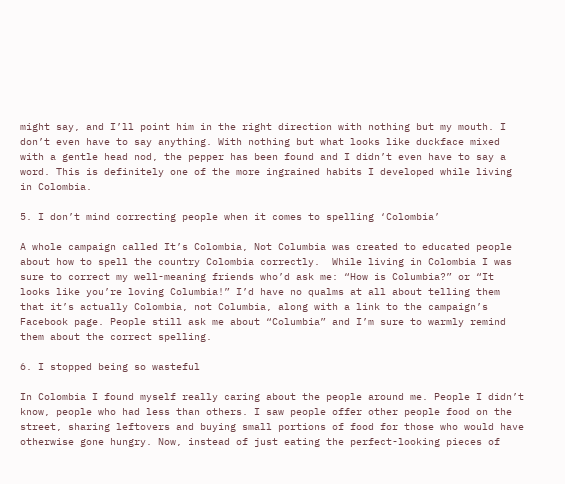might say, and I’ll point him in the right direction with nothing but my mouth. I don’t even have to say anything. With nothing but what looks like duckface mixed with a gentle head nod, the pepper has been found and I didn’t even have to say a word. This is definitely one of the more ingrained habits I developed while living in Colombia.

5. I don’t mind correcting people when it comes to spelling ‘Colombia’

A whole campaign called It’s Colombia, Not Columbia was created to educated people about how to spell the country Colombia correctly.  While living in Colombia I was sure to correct my well-meaning friends who’d ask me: “How is Columbia?” or “It looks like you’re loving Columbia!” I’d have no qualms at all about telling them that it’s actually Colombia, not Columbia, along with a link to the campaign’s Facebook page. People still ask me about “Columbia” and I’m sure to warmly remind them about the correct spelling.

6. I stopped being so wasteful

In Colombia I found myself really caring about the people around me. People I didn’t know, people who had less than others. I saw people offer other people food on the street, sharing leftovers and buying small portions of food for those who would have otherwise gone hungry. Now, instead of just eating the perfect-looking pieces of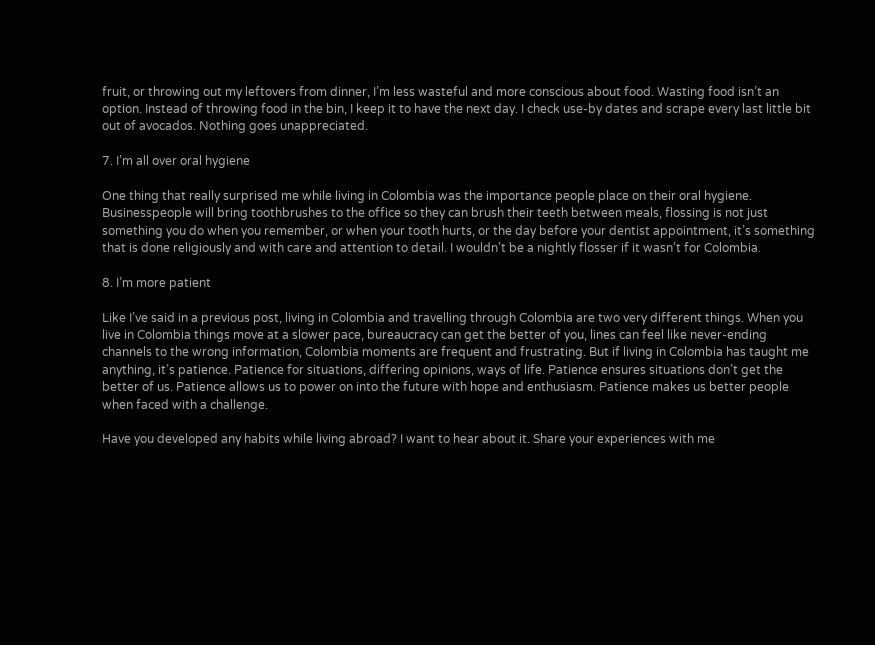fruit, or throwing out my leftovers from dinner, I’m less wasteful and more conscious about food. Wasting food isn’t an option. Instead of throwing food in the bin, I keep it to have the next day. I check use-by dates and scrape every last little bit out of avocados. Nothing goes unappreciated.

7. I’m all over oral hygiene

One thing that really surprised me while living in Colombia was the importance people place on their oral hygiene. Businesspeople will bring toothbrushes to the office so they can brush their teeth between meals, flossing is not just something you do when you remember, or when your tooth hurts, or the day before your dentist appointment, it’s something that is done religiously and with care and attention to detail. I wouldn’t be a nightly flosser if it wasn’t for Colombia.

8. I’m more patient

Like I’ve said in a previous post, living in Colombia and travelling through Colombia are two very different things. When you live in Colombia things move at a slower pace, bureaucracy can get the better of you, lines can feel like never-ending channels to the wrong information, Colombia moments are frequent and frustrating. But if living in Colombia has taught me anything, it’s patience. Patience for situations, differing opinions, ways of life. Patience ensures situations don’t get the better of us. Patience allows us to power on into the future with hope and enthusiasm. Patience makes us better people when faced with a challenge.

Have you developed any habits while living abroad? I want to hear about it. Share your experiences with me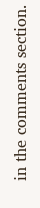in the comments section.